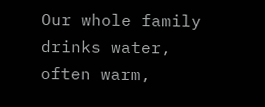Our whole family drinks water, often warm,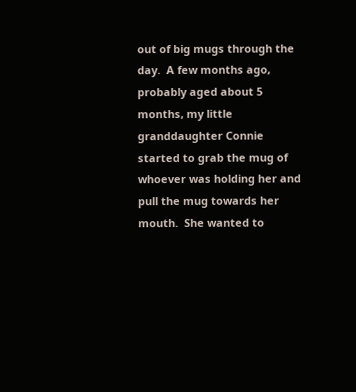out of big mugs through the day.  A few months ago, probably aged about 5 months, my little granddaughter Connie started to grab the mug of whoever was holding her and pull the mug towards her mouth.  She wanted to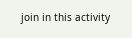join in this activity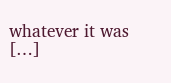whatever it was […]